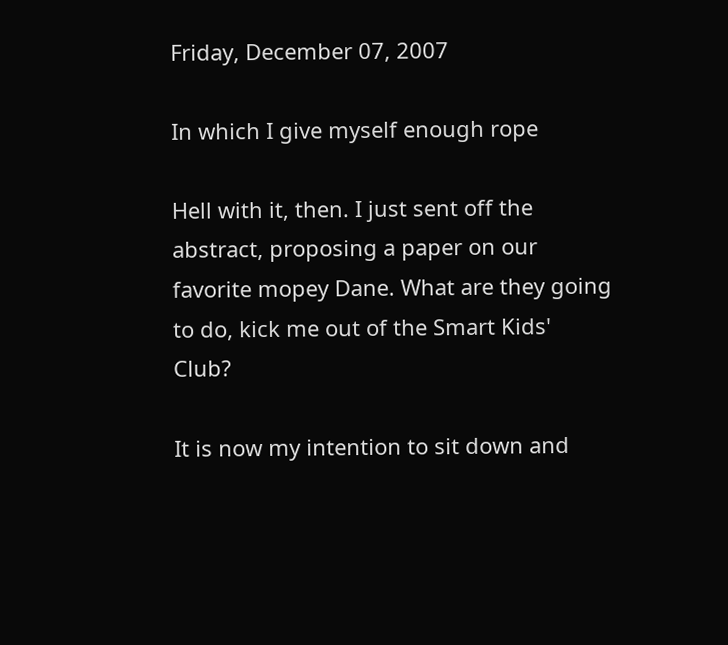Friday, December 07, 2007

In which I give myself enough rope

Hell with it, then. I just sent off the abstract, proposing a paper on our favorite mopey Dane. What are they going to do, kick me out of the Smart Kids' Club?

It is now my intention to sit down and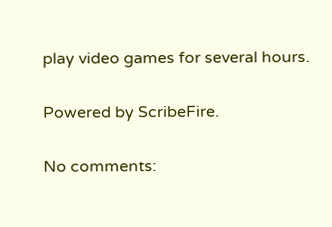play video games for several hours.

Powered by ScribeFire.

No comments: